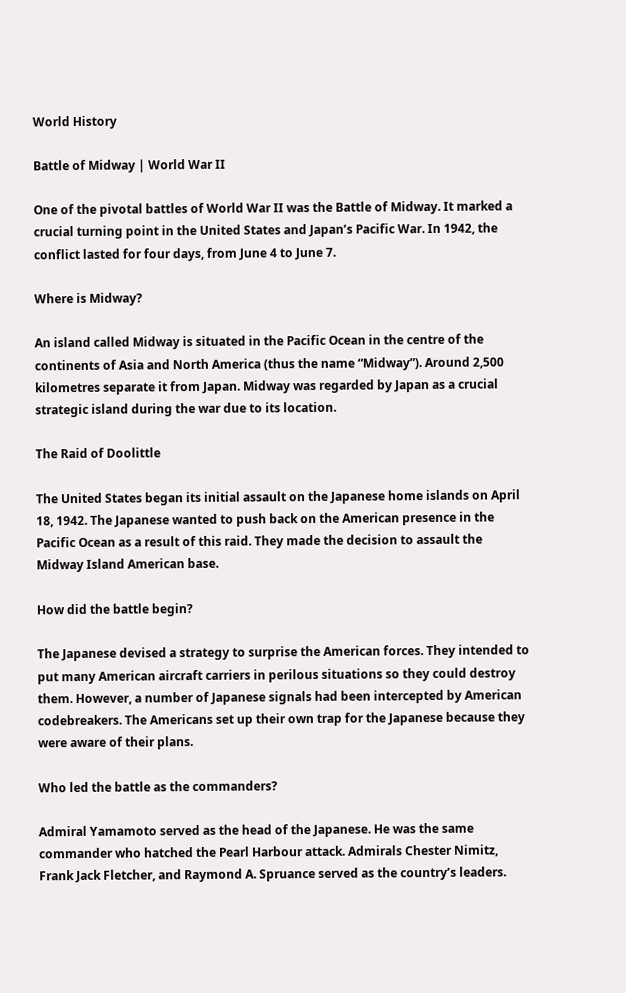World History

Battle of Midway | World War II

One of the pivotal battles of World War II was the Battle of Midway. It marked a crucial turning point in the United States and Japan’s Pacific War. In 1942, the conflict lasted for four days, from June 4 to June 7.

Where is Midway?

An island called Midway is situated in the Pacific Ocean in the centre of the continents of Asia and North America (thus the name “Midway”). Around 2,500 kilometres separate it from Japan. Midway was regarded by Japan as a crucial strategic island during the war due to its location.

The Raid of Doolittle

The United States began its initial assault on the Japanese home islands on April 18, 1942. The Japanese wanted to push back on the American presence in the Pacific Ocean as a result of this raid. They made the decision to assault the Midway Island American base.

How did the battle begin?

The Japanese devised a strategy to surprise the American forces. They intended to put many American aircraft carriers in perilous situations so they could destroy them. However, a number of Japanese signals had been intercepted by American codebreakers. The Americans set up their own trap for the Japanese because they were aware of their plans.

Who led the battle as the commanders?

Admiral Yamamoto served as the head of the Japanese. He was the same commander who hatched the Pearl Harbour attack. Admirals Chester Nimitz, Frank Jack Fletcher, and Raymond A. Spruance served as the country’s leaders.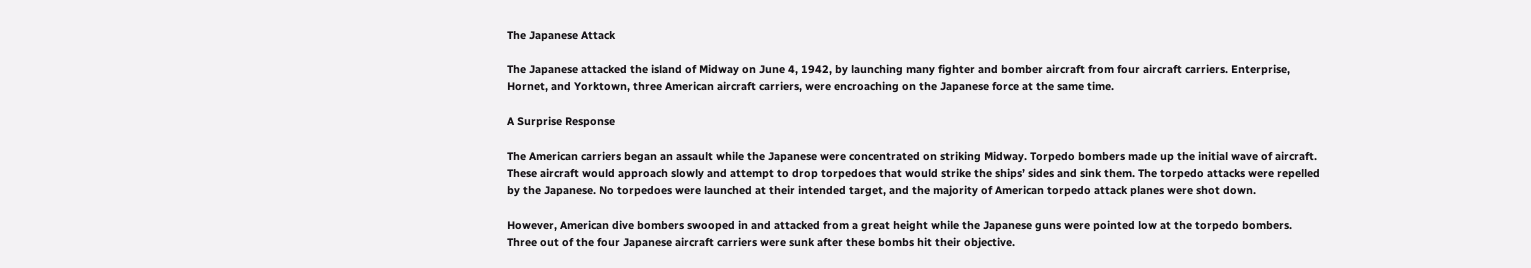The Japanese Attack

The Japanese attacked the island of Midway on June 4, 1942, by launching many fighter and bomber aircraft from four aircraft carriers. Enterprise, Hornet, and Yorktown, three American aircraft carriers, were encroaching on the Japanese force at the same time.

A Surprise Response

The American carriers began an assault while the Japanese were concentrated on striking Midway. Torpedo bombers made up the initial wave of aircraft. These aircraft would approach slowly and attempt to drop torpedoes that would strike the ships’ sides and sink them. The torpedo attacks were repelled by the Japanese. No torpedoes were launched at their intended target, and the majority of American torpedo attack planes were shot down.

However, American dive bombers swooped in and attacked from a great height while the Japanese guns were pointed low at the torpedo bombers. Three out of the four Japanese aircraft carriers were sunk after these bombs hit their objective.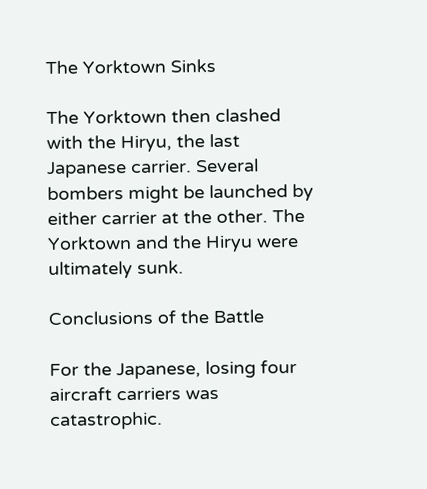The Yorktown Sinks

The Yorktown then clashed with the Hiryu, the last Japanese carrier. Several bombers might be launched by either carrier at the other. The Yorktown and the Hiryu were ultimately sunk.

Conclusions of the Battle

For the Japanese, losing four aircraft carriers was catastrophic.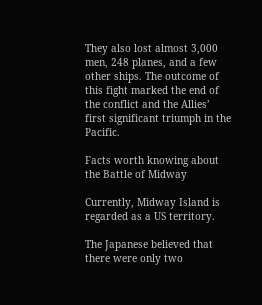They also lost almost 3,000 men, 248 planes, and a few other ships. The outcome of this fight marked the end of the conflict and the Allies’ first significant triumph in the Pacific.

Facts worth knowing about the Battle of Midway

Currently, Midway Island is regarded as a US territory.

The Japanese believed that there were only two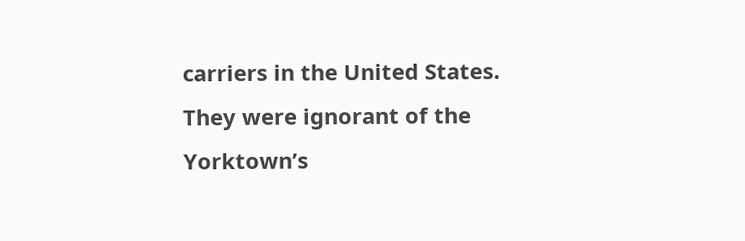carriers in the United States. They were ignorant of the Yorktown’s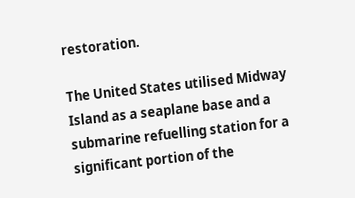restoration.

The United States utilised Midway Island as a seaplane base and a submarine refuelling station for a significant portion of the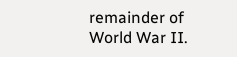remainder of World War II.